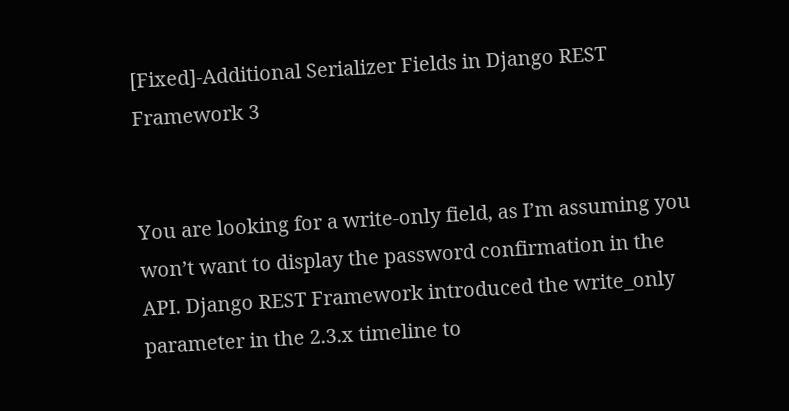[Fixed]-Additional Serializer Fields in Django REST Framework 3


You are looking for a write-only field, as I’m assuming you won’t want to display the password confirmation in the API. Django REST Framework introduced the write_only parameter in the 2.3.x timeline to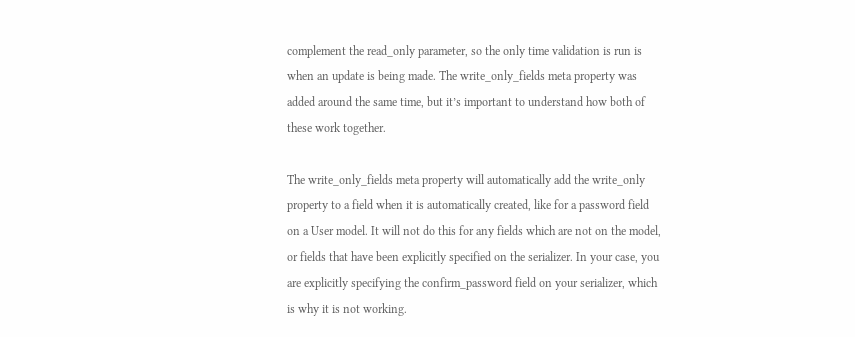complement the read_only parameter, so the only time validation is run is when an update is being made. The write_only_fields meta property was added around the same time, but it’s important to understand how both of these work together.

The write_only_fields meta property will automatically add the write_only property to a field when it is automatically created, like for a password field on a User model. It will not do this for any fields which are not on the model, or fields that have been explicitly specified on the serializer. In your case, you are explicitly specifying the confirm_password field on your serializer, which is why it is not working.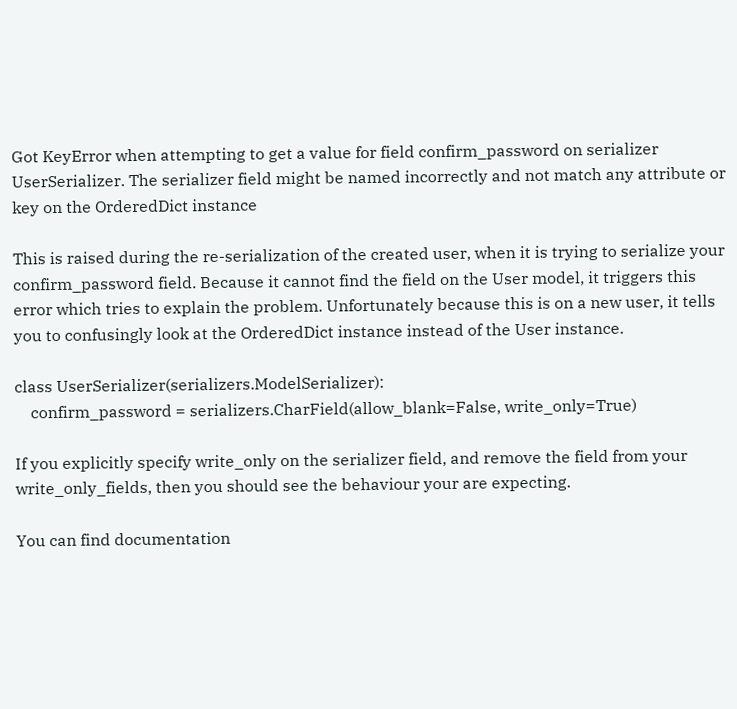Got KeyError when attempting to get a value for field confirm_password on serializer UserSerializer. The serializer field might be named incorrectly and not match any attribute or key on the OrderedDict instance

This is raised during the re-serialization of the created user, when it is trying to serialize your confirm_password field. Because it cannot find the field on the User model, it triggers this error which tries to explain the problem. Unfortunately because this is on a new user, it tells you to confusingly look at the OrderedDict instance instead of the User instance.

class UserSerializer(serializers.ModelSerializer):
    confirm_password = serializers.CharField(allow_blank=False, write_only=True)

If you explicitly specify write_only on the serializer field, and remove the field from your write_only_fields, then you should see the behaviour your are expecting.

You can find documentation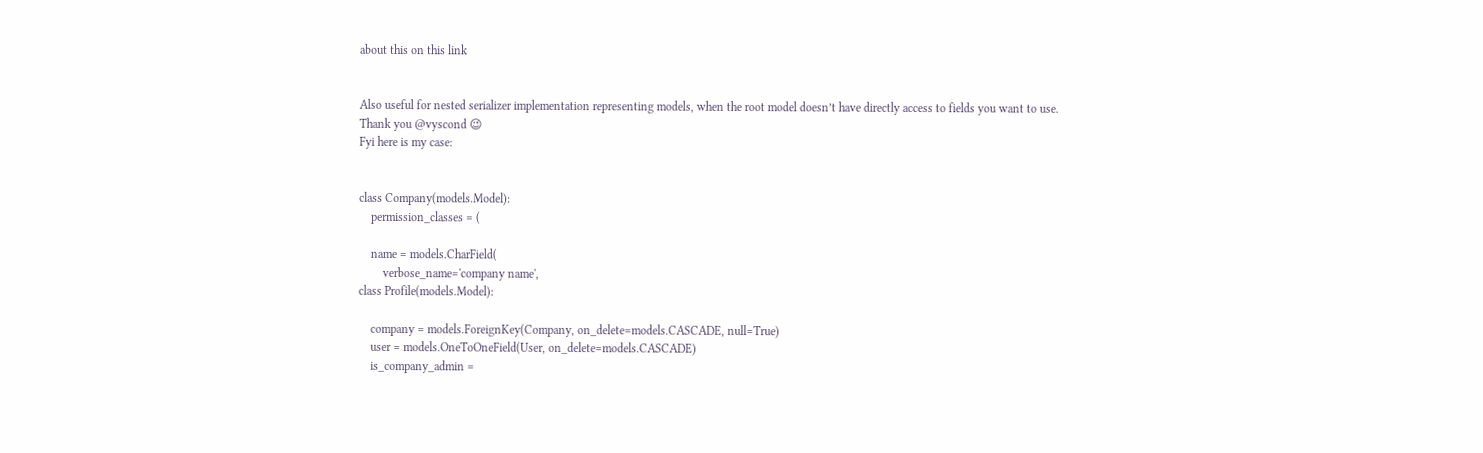about this on this link


Also useful for nested serializer implementation representing models, when the root model doesn’t have directly access to fields you want to use.
Thank you @vyscond 😉
Fyi here is my case:


class Company(models.Model):
    permission_classes = (

    name = models.CharField(
        verbose_name='company name',
class Profile(models.Model):

    company = models.ForeignKey(Company, on_delete=models.CASCADE, null=True)
    user = models.OneToOneField(User, on_delete=models.CASCADE)
    is_company_admin =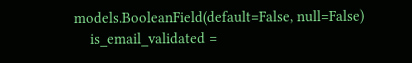models.BooleanField(default=False, null=False)
    is_email_validated =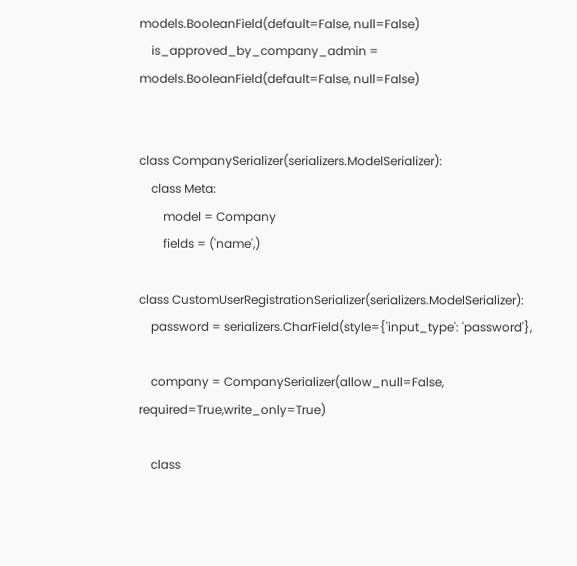models.BooleanField(default=False, null=False)
    is_approved_by_company_admin = models.BooleanField(default=False, null=False)


class CompanySerializer(serializers.ModelSerializer):
    class Meta:
        model = Company
        fields = ('name',)

class CustomUserRegistrationSerializer(serializers.ModelSerializer):
    password = serializers.CharField(style={'input_type': 'password'},

    company = CompanySerializer(allow_null=False, required=True,write_only=True)

    class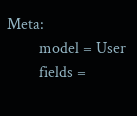Meta:
        model = User
        fields =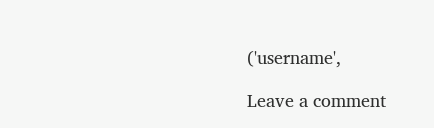('username',

Leave a comment